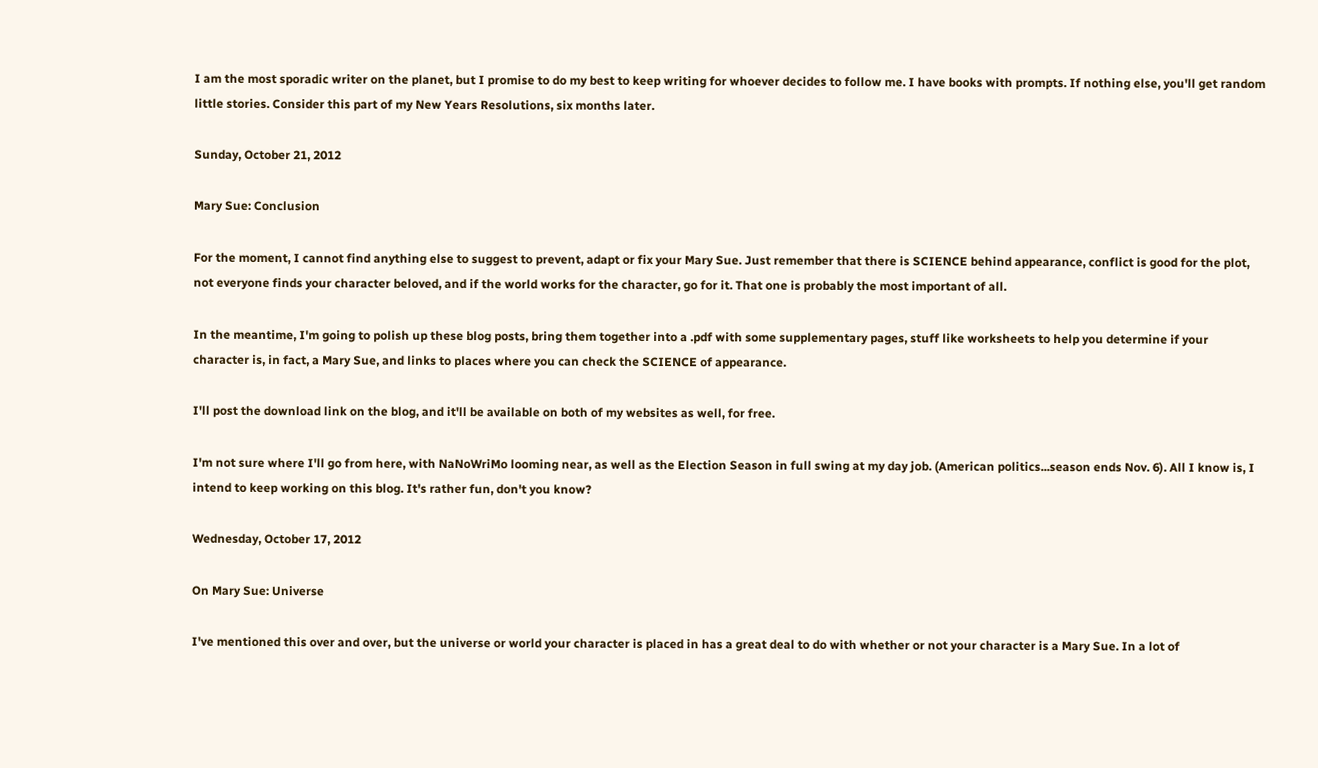I am the most sporadic writer on the planet, but I promise to do my best to keep writing for whoever decides to follow me. I have books with prompts. If nothing else, you'll get random little stories. Consider this part of my New Years Resolutions, six months later.

Sunday, October 21, 2012

Mary Sue: Conclusion

For the moment, I cannot find anything else to suggest to prevent, adapt or fix your Mary Sue. Just remember that there is SCIENCE behind appearance, conflict is good for the plot, not everyone finds your character beloved, and if the world works for the character, go for it. That one is probably the most important of all.

In the meantime, I'm going to polish up these blog posts, bring them together into a .pdf with some supplementary pages, stuff like worksheets to help you determine if your character is, in fact, a Mary Sue, and links to places where you can check the SCIENCE of appearance.

I'll post the download link on the blog, and it'll be available on both of my websites as well, for free.

I'm not sure where I'll go from here, with NaNoWriMo looming near, as well as the Election Season in full swing at my day job. (American politics...season ends Nov. 6). All I know is, I intend to keep working on this blog. It's rather fun, don't you know?

Wednesday, October 17, 2012

On Mary Sue: Universe

I've mentioned this over and over, but the universe or world your character is placed in has a great deal to do with whether or not your character is a Mary Sue. In a lot of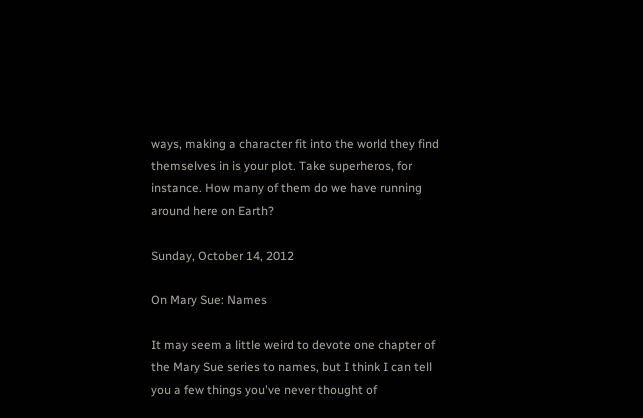ways, making a character fit into the world they find themselves in is your plot. Take superheros, for instance. How many of them do we have running around here on Earth?

Sunday, October 14, 2012

On Mary Sue: Names

It may seem a little weird to devote one chapter of the Mary Sue series to names, but I think I can tell you a few things you've never thought of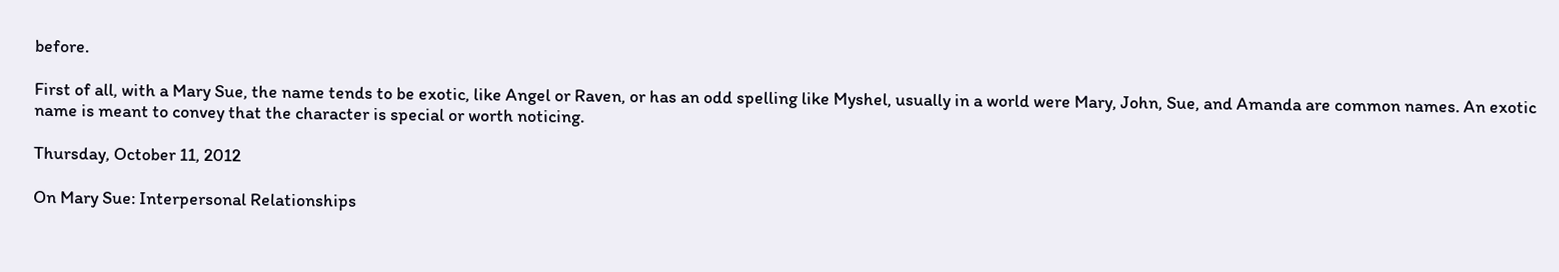before.

First of all, with a Mary Sue, the name tends to be exotic, like Angel or Raven, or has an odd spelling like Myshel, usually in a world were Mary, John, Sue, and Amanda are common names. An exotic name is meant to convey that the character is special or worth noticing.

Thursday, October 11, 2012

On Mary Sue: Interpersonal Relationships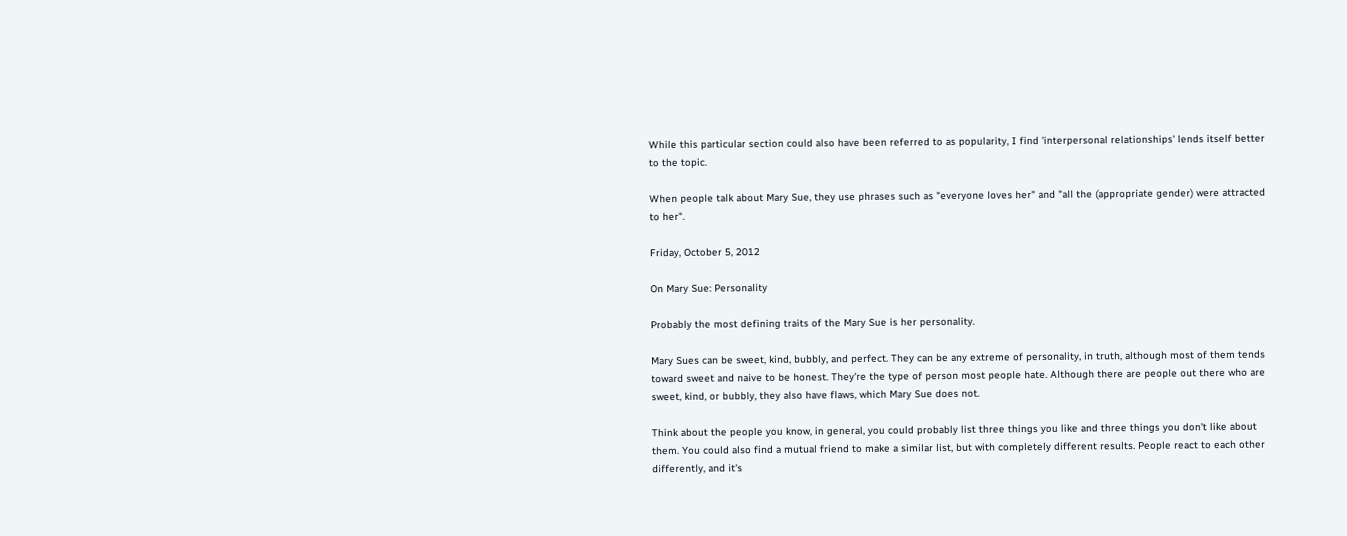While this particular section could also have been referred to as popularity, I find 'interpersonal relationships' lends itself better to the topic.

When people talk about Mary Sue, they use phrases such as "everyone loves her" and "all the (appropriate gender) were attracted to her".

Friday, October 5, 2012

On Mary Sue: Personality

Probably the most defining traits of the Mary Sue is her personality.

Mary Sues can be sweet, kind, bubbly, and perfect. They can be any extreme of personality, in truth, although most of them tends toward sweet and naive to be honest. They're the type of person most people hate. Although there are people out there who are sweet, kind, or bubbly, they also have flaws, which Mary Sue does not.

Think about the people you know, in general, you could probably list three things you like and three things you don't like about them. You could also find a mutual friend to make a similar list, but with completely different results. People react to each other differently, and it's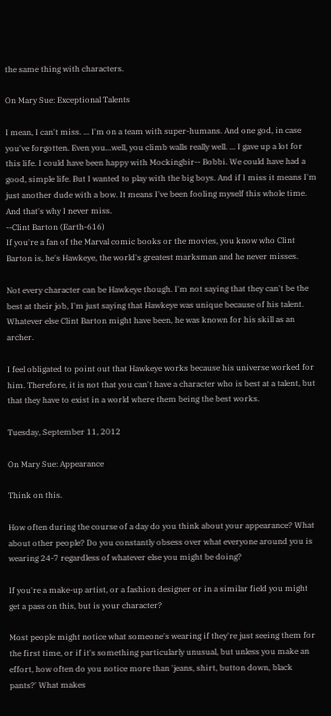the same thing with characters.

On Mary Sue: Exceptional Talents

I mean, I can't miss. ... I'm on a team with super-humans. And one god, in case you've forgotten. Even you...well, you climb walls really well. ... I gave up a lot for this life. I could have been happy with Mockingbir-- Bobbi. We could have had a good, simple life. But I wanted to play with the big boys. And if I miss it means I'm just another dude with a bow. It means I've been fooling myself this whole time. And that's why I never miss.
--Clint Barton (Earth-616)
If you're a fan of the Marval comic books or the movies, you know who Clint Barton is, he's Hawkeye, the world's greatest marksman and he never misses.

Not every character can be Hawkeye though. I'm not saying that they can't be the best at their job, I'm just saying that Hawkeye was unique because of his talent. Whatever else Clint Barton might have been, he was known for his skill as an archer.

I feel obligated to point out that Hawkeye works because his universe worked for him. Therefore, it is not that you can't have a character who is best at a talent, but that they have to exist in a world where them being the best works.

Tuesday, September 11, 2012

On Mary Sue: Appearance

Think on this.

How often during the course of a day do you think about your appearance? What about other people? Do you constantly obsess over what everyone around you is wearing 24-7 regardless of whatever else you might be doing?

If you're a make-up artist, or a fashion designer or in a similar field you might get a pass on this, but is your character?

Most people might notice what someone's wearing if they're just seeing them for the first time, or if it's something particularly unusual, but unless you make an effort, how often do you notice more than 'jeans, shirt, button down, black pants?' What makes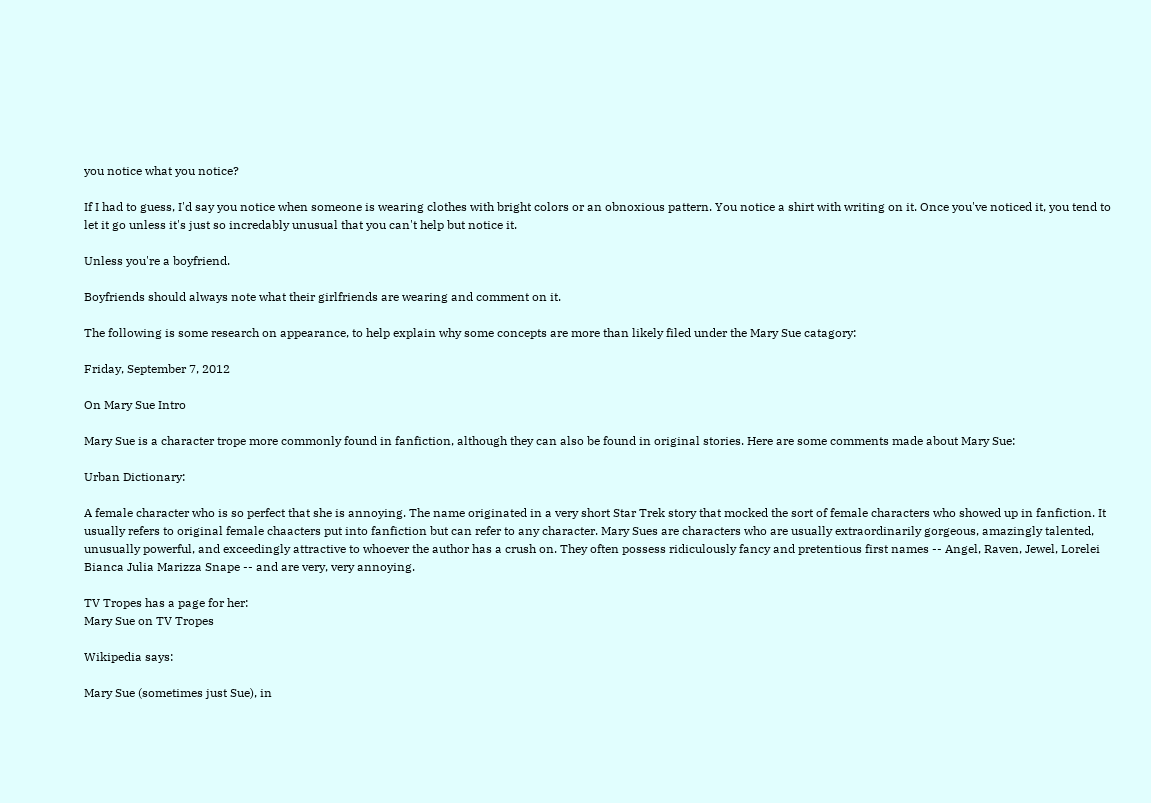you notice what you notice?

If I had to guess, I'd say you notice when someone is wearing clothes with bright colors or an obnoxious pattern. You notice a shirt with writing on it. Once you've noticed it, you tend to let it go unless it's just so incredably unusual that you can't help but notice it.

Unless you're a boyfriend.

Boyfriends should always note what their girlfriends are wearing and comment on it.

The following is some research on appearance, to help explain why some concepts are more than likely filed under the Mary Sue catagory:

Friday, September 7, 2012

On Mary Sue Intro

Mary Sue is a character trope more commonly found in fanfiction, although they can also be found in original stories. Here are some comments made about Mary Sue:

Urban Dictionary:

A female character who is so perfect that she is annoying. The name originated in a very short Star Trek story that mocked the sort of female characters who showed up in fanfiction. It usually refers to original female chaacters put into fanfiction but can refer to any character. Mary Sues are characters who are usually extraordinarily gorgeous, amazingly talented, unusually powerful, and exceedingly attractive to whoever the author has a crush on. They often possess ridiculously fancy and pretentious first names -- Angel, Raven, Jewel, Lorelei Bianca Julia Marizza Snape -- and are very, very annoying.

TV Tropes has a page for her:
Mary Sue on TV Tropes

Wikipedia says:

Mary Sue (sometimes just Sue), in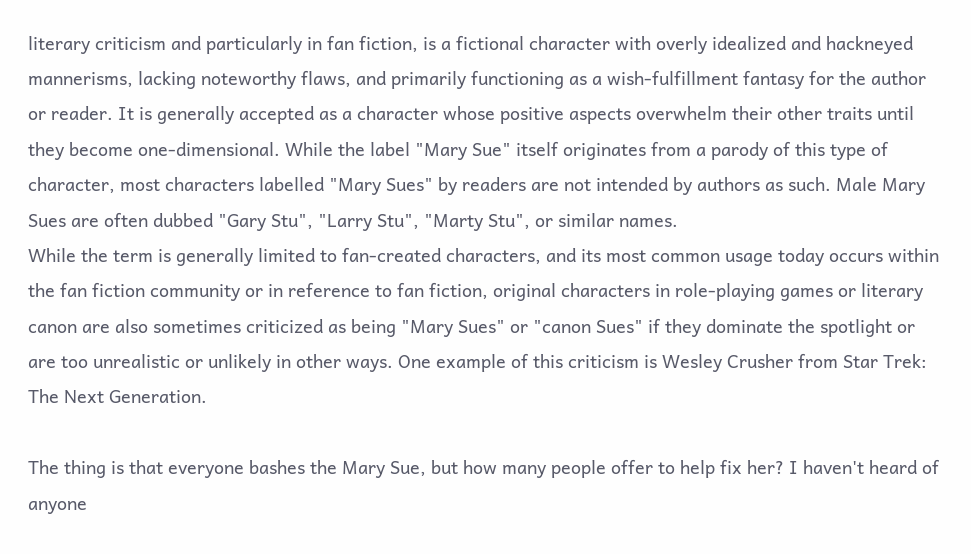literary criticism and particularly in fan fiction, is a fictional character with overly idealized and hackneyed mannerisms, lacking noteworthy flaws, and primarily functioning as a wish-fulfillment fantasy for the author or reader. It is generally accepted as a character whose positive aspects overwhelm their other traits until they become one-dimensional. While the label "Mary Sue" itself originates from a parody of this type of character, most characters labelled "Mary Sues" by readers are not intended by authors as such. Male Mary Sues are often dubbed "Gary Stu", "Larry Stu", "Marty Stu", or similar names.
While the term is generally limited to fan-created characters, and its most common usage today occurs within the fan fiction community or in reference to fan fiction, original characters in role-playing games or literary canon are also sometimes criticized as being "Mary Sues" or "canon Sues" if they dominate the spotlight or are too unrealistic or unlikely in other ways. One example of this criticism is Wesley Crusher from Star Trek: The Next Generation.

The thing is that everyone bashes the Mary Sue, but how many people offer to help fix her? I haven't heard of anyone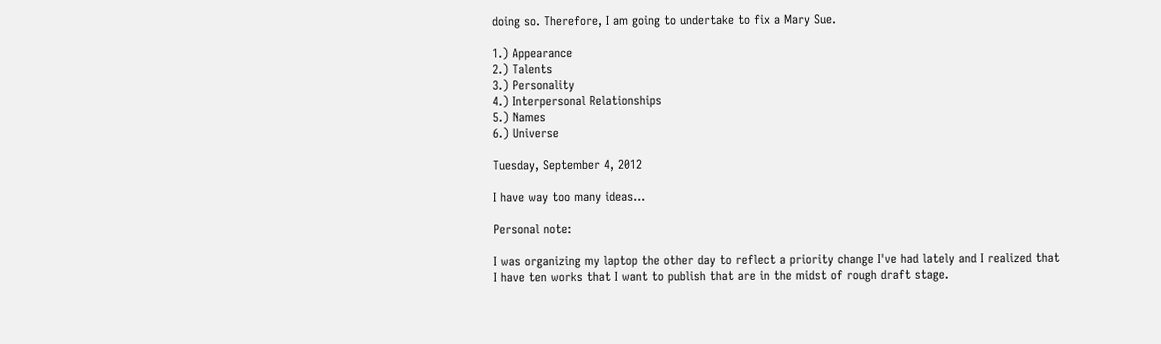doing so. Therefore, I am going to undertake to fix a Mary Sue.

1.) Appearance
2.) Talents
3.) Personality
4.) Interpersonal Relationships
5.) Names
6.) Universe

Tuesday, September 4, 2012

I have way too many ideas...

Personal note:

I was organizing my laptop the other day to reflect a priority change I've had lately and I realized that I have ten works that I want to publish that are in the midst of rough draft stage.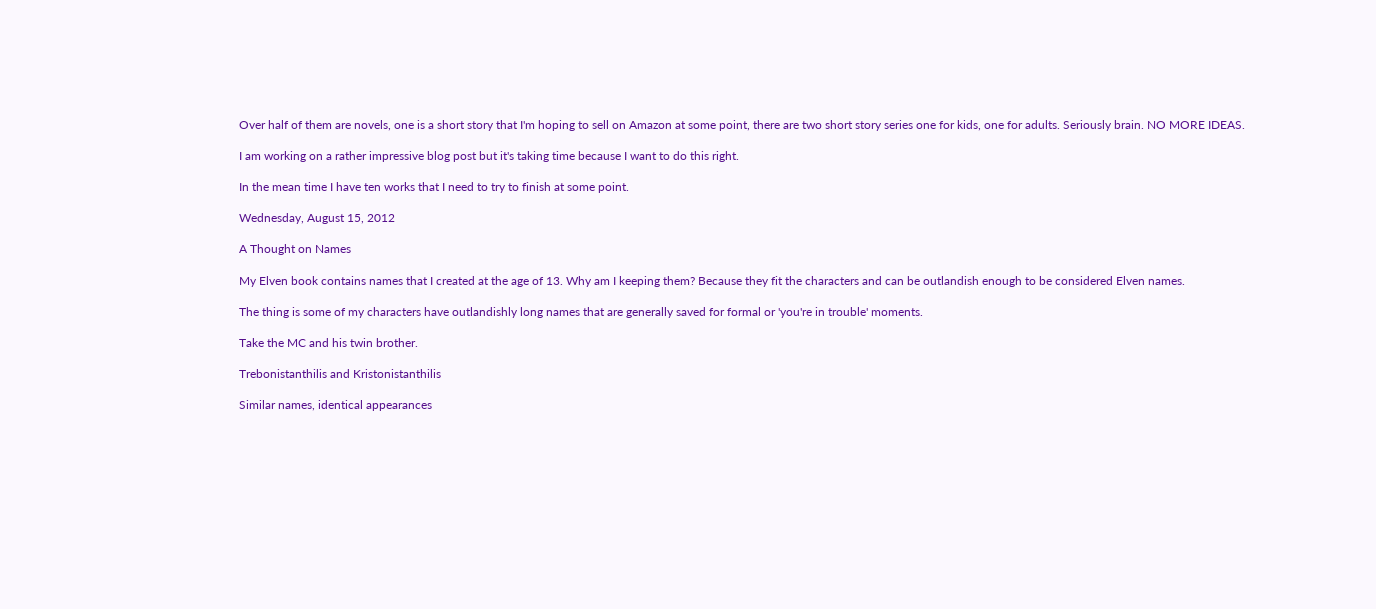Over half of them are novels, one is a short story that I'm hoping to sell on Amazon at some point, there are two short story series one for kids, one for adults. Seriously brain. NO MORE IDEAS.

I am working on a rather impressive blog post but it's taking time because I want to do this right.

In the mean time I have ten works that I need to try to finish at some point.

Wednesday, August 15, 2012

A Thought on Names

My Elven book contains names that I created at the age of 13. Why am I keeping them? Because they fit the characters and can be outlandish enough to be considered Elven names.

The thing is some of my characters have outlandishly long names that are generally saved for formal or 'you're in trouble' moments.

Take the MC and his twin brother.

Trebonistanthilis and Kristonistanthilis

Similar names, identical appearances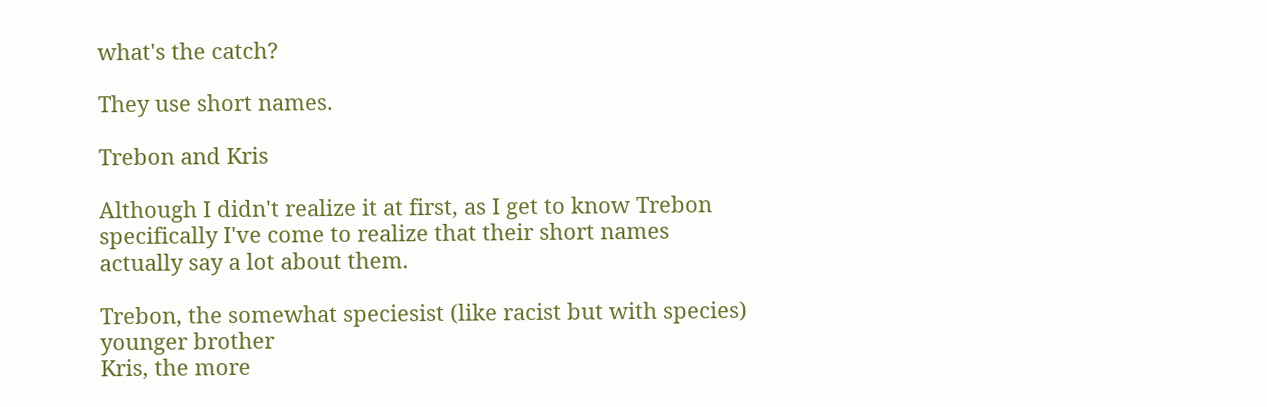what's the catch?

They use short names.

Trebon and Kris

Although I didn't realize it at first, as I get to know Trebon specifically I've come to realize that their short names actually say a lot about them.

Trebon, the somewhat speciesist (like racist but with species) younger brother
Kris, the more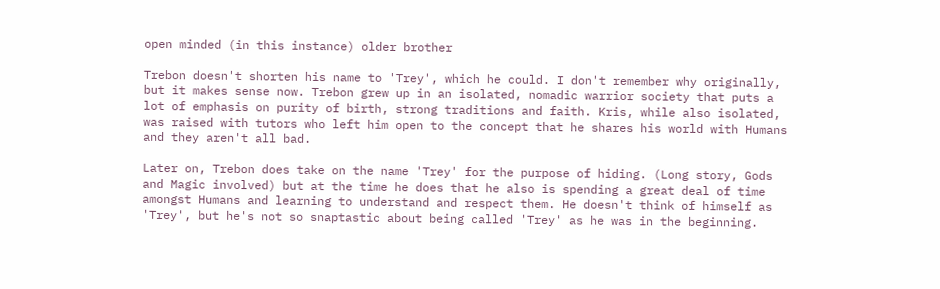open minded (in this instance) older brother

Trebon doesn't shorten his name to 'Trey', which he could. I don't remember why originally, but it makes sense now. Trebon grew up in an isolated, nomadic warrior society that puts a lot of emphasis on purity of birth, strong traditions and faith. Kris, while also isolated, was raised with tutors who left him open to the concept that he shares his world with Humans and they aren't all bad.

Later on, Trebon does take on the name 'Trey' for the purpose of hiding. (Long story, Gods and Magic involved) but at the time he does that he also is spending a great deal of time amongst Humans and learning to understand and respect them. He doesn't think of himself as 'Trey', but he's not so snaptastic about being called 'Trey' as he was in the beginning.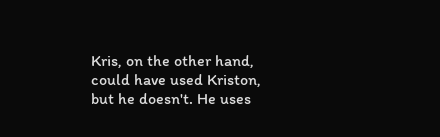Kris, on the other hand, could have used Kriston, but he doesn't. He uses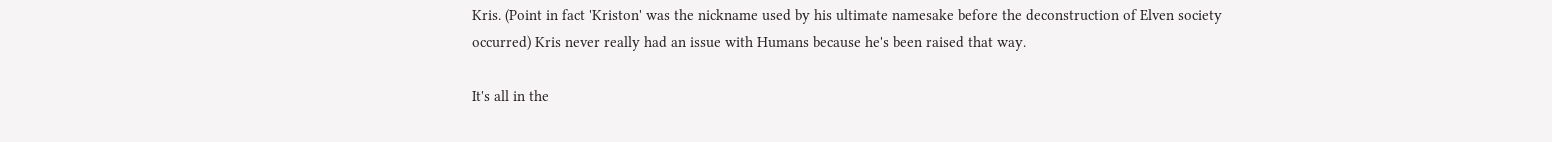Kris. (Point in fact 'Kriston' was the nickname used by his ultimate namesake before the deconstruction of Elven society occurred) Kris never really had an issue with Humans because he's been raised that way.

It's all in the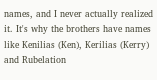names, and I never actually realized it. It's why the brothers have names like Kenilias (Ken), Kerilias (Kerry) and Rubelation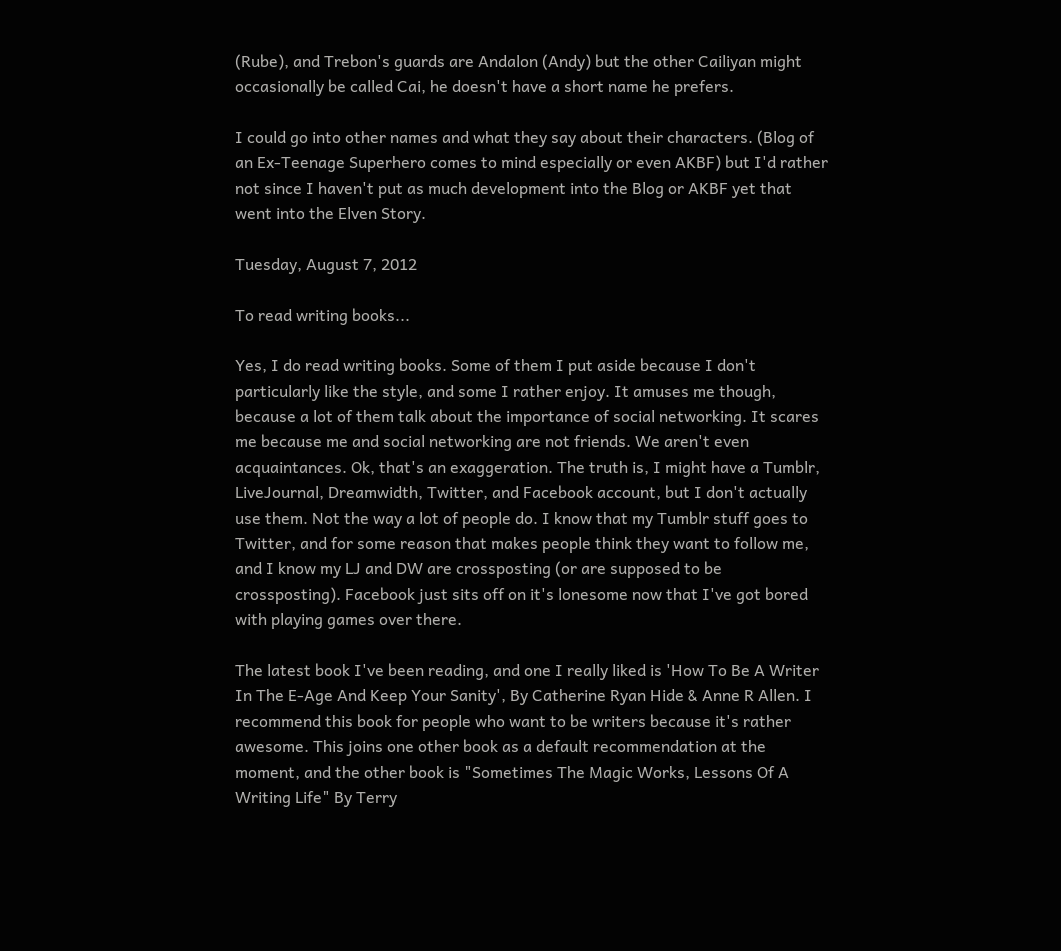(Rube), and Trebon's guards are Andalon (Andy) but the other Cailiyan might occasionally be called Cai, he doesn't have a short name he prefers.

I could go into other names and what they say about their characters. (Blog of an Ex-Teenage Superhero comes to mind especially or even AKBF) but I'd rather not since I haven't put as much development into the Blog or AKBF yet that went into the Elven Story.

Tuesday, August 7, 2012

To read writing books...

Yes, I do read writing books. Some of them I put aside because I don't particularly like the style, and some I rather enjoy. It amuses me though, because a lot of them talk about the importance of social networking. It scares me because me and social networking are not friends. We aren't even acquaintances. Ok, that's an exaggeration. The truth is, I might have a Tumblr, LiveJournal, Dreamwidth, Twitter, and Facebook account, but I don't actually use them. Not the way a lot of people do. I know that my Tumblr stuff goes to Twitter, and for some reason that makes people think they want to follow me, and I know my LJ and DW are crossposting (or are supposed to be crossposting). Facebook just sits off on it's lonesome now that I've got bored with playing games over there.

The latest book I've been reading, and one I really liked is 'How To Be A Writer In The E-Age And Keep Your Sanity', By Catherine Ryan Hide & Anne R Allen. I recommend this book for people who want to be writers because it's rather awesome. This joins one other book as a default recommendation at the moment, and the other book is "Sometimes The Magic Works, Lessons Of A Writing Life" By Terry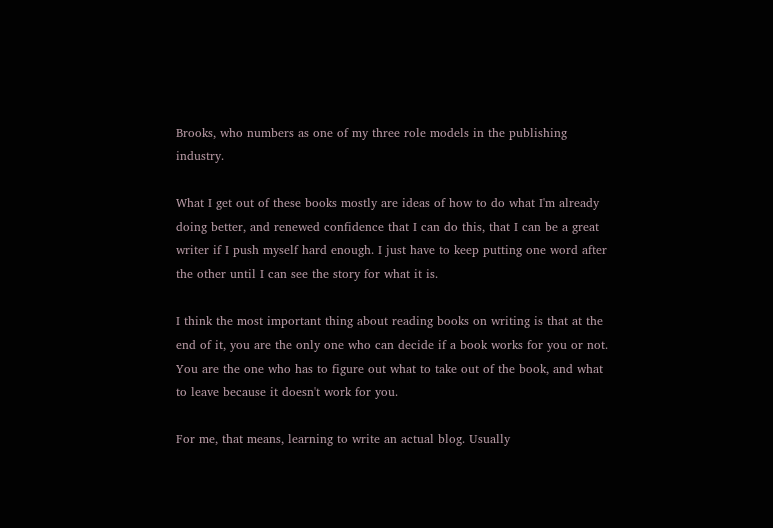Brooks, who numbers as one of my three role models in the publishing industry.

What I get out of these books mostly are ideas of how to do what I'm already doing better, and renewed confidence that I can do this, that I can be a great writer if I push myself hard enough. I just have to keep putting one word after the other until I can see the story for what it is.

I think the most important thing about reading books on writing is that at the end of it, you are the only one who can decide if a book works for you or not. You are the one who has to figure out what to take out of the book, and what to leave because it doesn't work for you.

For me, that means, learning to write an actual blog. Usually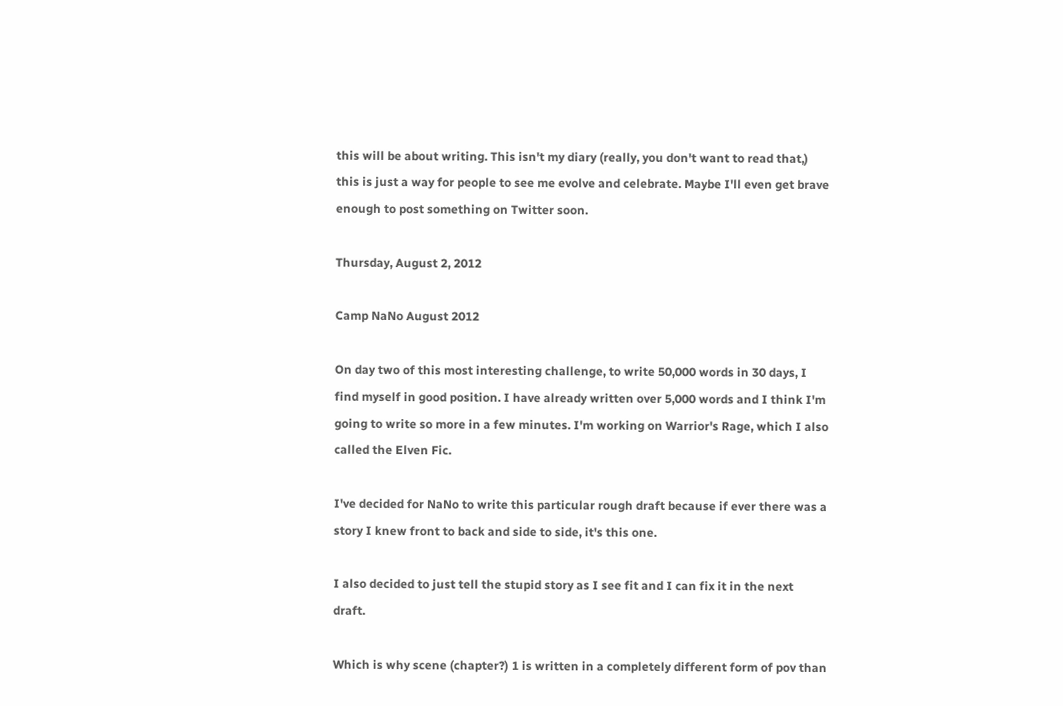this will be about writing. This isn't my diary (really, you don't want to read that,) this is just a way for people to see me evolve and celebrate. Maybe I'll even get brave enough to post something on Twitter soon.

Thursday, August 2, 2012

Camp NaNo August 2012

On day two of this most interesting challenge, to write 50,000 words in 30 days, I find myself in good position. I have already written over 5,000 words and I think I'm going to write so more in a few minutes. I'm working on Warrior's Rage, which I also called the Elven Fic.

I've decided for NaNo to write this particular rough draft because if ever there was a story I knew front to back and side to side, it's this one.

I also decided to just tell the stupid story as I see fit and I can fix it in the next draft.

Which is why scene (chapter?) 1 is written in a completely different form of pov than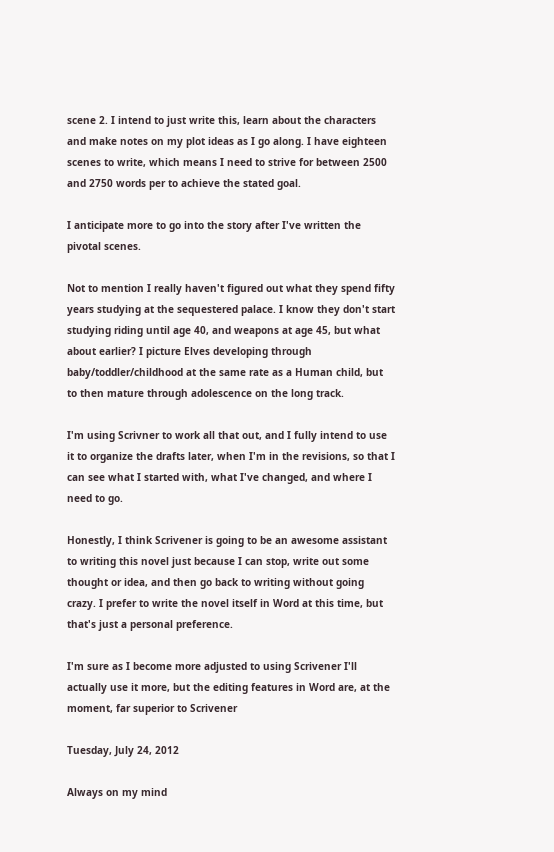scene 2. I intend to just write this, learn about the characters and make notes on my plot ideas as I go along. I have eighteen scenes to write, which means I need to strive for between 2500 and 2750 words per to achieve the stated goal.

I anticipate more to go into the story after I've written the pivotal scenes.

Not to mention I really haven't figured out what they spend fifty years studying at the sequestered palace. I know they don't start studying riding until age 40, and weapons at age 45, but what about earlier? I picture Elves developing through baby/toddler/childhood at the same rate as a Human child, but to then mature through adolescence on the long track.

I'm using Scrivner to work all that out, and I fully intend to use it to organize the drafts later, when I'm in the revisions, so that I can see what I started with, what I've changed, and where I need to go.

Honestly, I think Scrivener is going to be an awesome assistant to writing this novel just because I can stop, write out some thought or idea, and then go back to writing without going crazy. I prefer to write the novel itself in Word at this time, but that's just a personal preference.

I'm sure as I become more adjusted to using Scrivener I'll actually use it more, but the editing features in Word are, at the moment, far superior to Scrivener

Tuesday, July 24, 2012

Always on my mind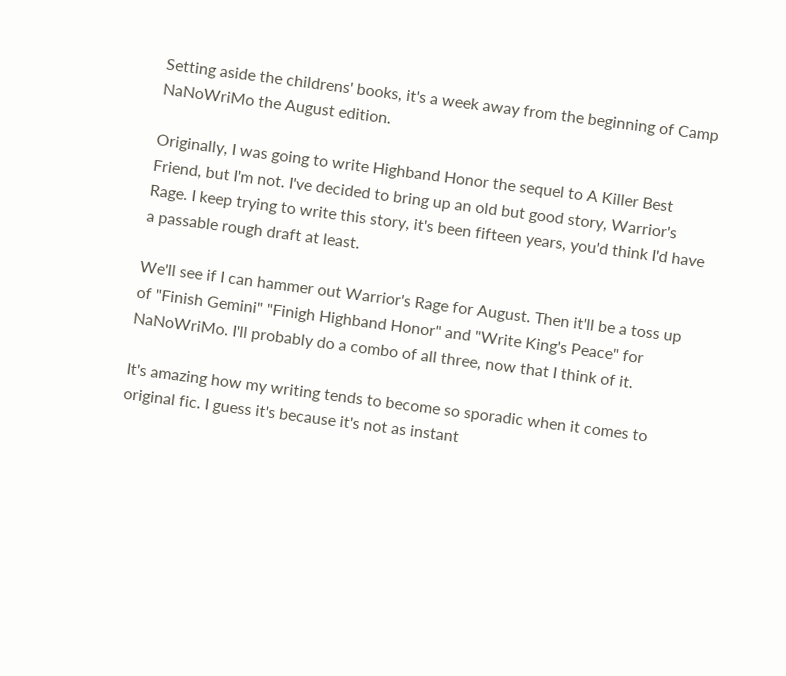Setting aside the childrens' books, it's a week away from the beginning of Camp NaNoWriMo the August edition.

Originally, I was going to write Highband Honor the sequel to A Killer Best Friend, but I'm not. I've decided to bring up an old but good story, Warrior's Rage. I keep trying to write this story, it's been fifteen years, you'd think I'd have a passable rough draft at least.

We'll see if I can hammer out Warrior's Rage for August. Then it'll be a toss up of "Finish Gemini" "Finigh Highband Honor" and "Write King's Peace" for NaNoWriMo. I'll probably do a combo of all three, now that I think of it.

It's amazing how my writing tends to become so sporadic when it comes to original fic. I guess it's because it's not as instant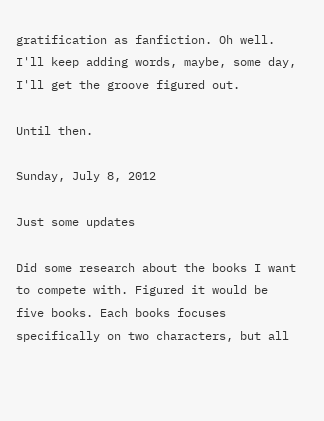gratification as fanfiction. Oh well. I'll keep adding words, maybe, some day, I'll get the groove figured out.

Until then.

Sunday, July 8, 2012

Just some updates

Did some research about the books I want to compete with. Figured it would be five books. Each books focuses specifically on two characters, but all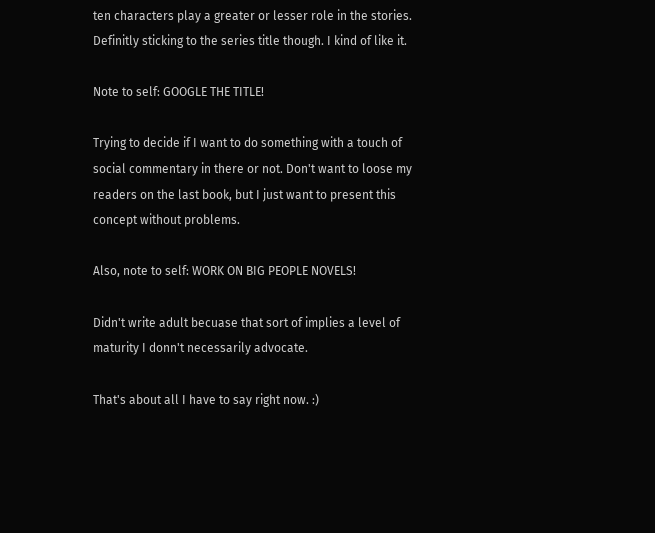ten characters play a greater or lesser role in the stories. Definitly sticking to the series title though. I kind of like it.

Note to self: GOOGLE THE TITLE!

Trying to decide if I want to do something with a touch of social commentary in there or not. Don't want to loose my readers on the last book, but I just want to present this concept without problems.

Also, note to self: WORK ON BIG PEOPLE NOVELS!

Didn't write adult becuase that sort of implies a level of maturity I donn't necessarily advocate.

That's about all I have to say right now. :)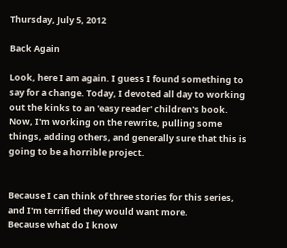Thursday, July 5, 2012

Back Again

Look, here I am again. I guess I found something to say for a change. Today, I devoted all day to working out the kinks to an 'easy reader' children's book. Now, I'm working on the rewrite, pulling some things, adding others, and generally sure that this is going to be a horrible project.


Because I can think of three stories for this series, and I'm terrified they would want more.
Because what do I know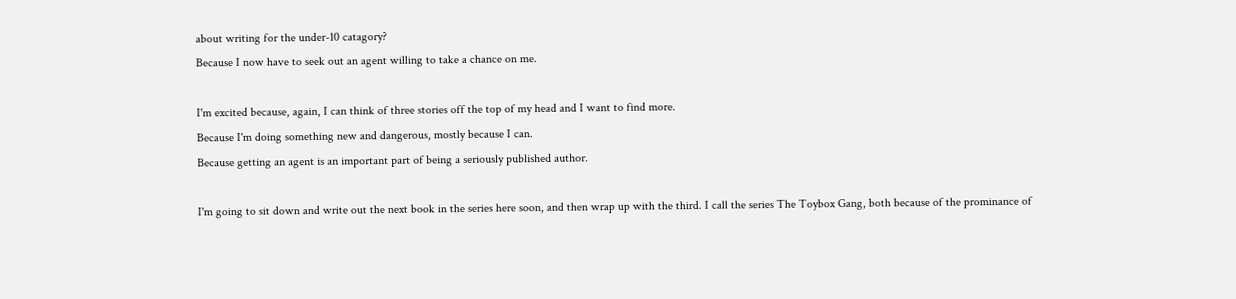about writing for the under-10 catagory?
Because I now have to seek out an agent willing to take a chance on me.

I'm excited because, again, I can think of three stories off the top of my head and I want to find more.
Because I'm doing something new and dangerous, mostly because I can.
Because getting an agent is an important part of being a seriously published author.

I'm going to sit down and write out the next book in the series here soon, and then wrap up with the third. I call the series The Toybox Gang, both because of the prominance of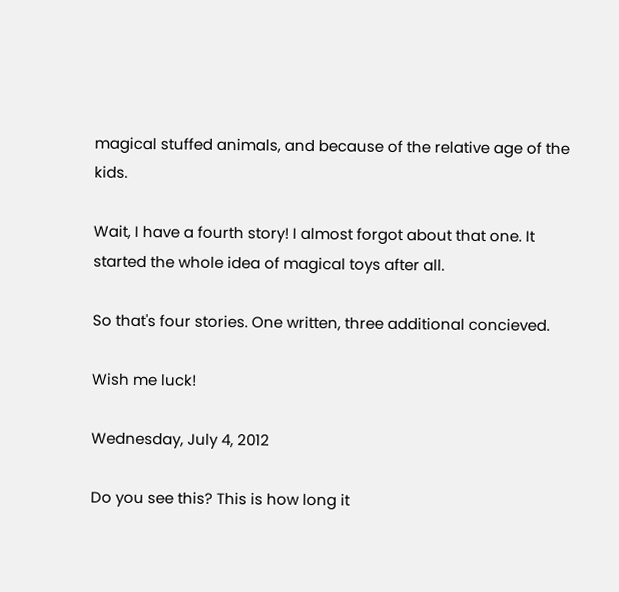magical stuffed animals, and because of the relative age of the kids.

Wait, I have a fourth story! I almost forgot about that one. It started the whole idea of magical toys after all.

So that's four stories. One written, three additional concieved.

Wish me luck!

Wednesday, July 4, 2012

Do you see this? This is how long it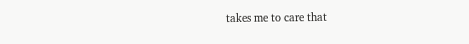takes me to care that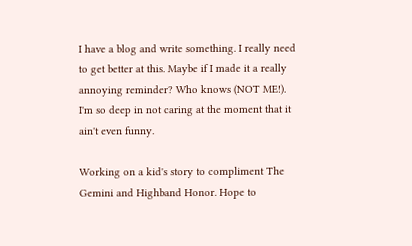I have a blog and write something. I really need to get better at this. Maybe if I made it a really annoying reminder? Who knows (NOT ME!). I'm so deep in not caring at the moment that it ain't even funny.

Working on a kid's story to compliment The Gemini and Highband Honor. Hope to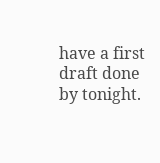have a first draft done by tonight.